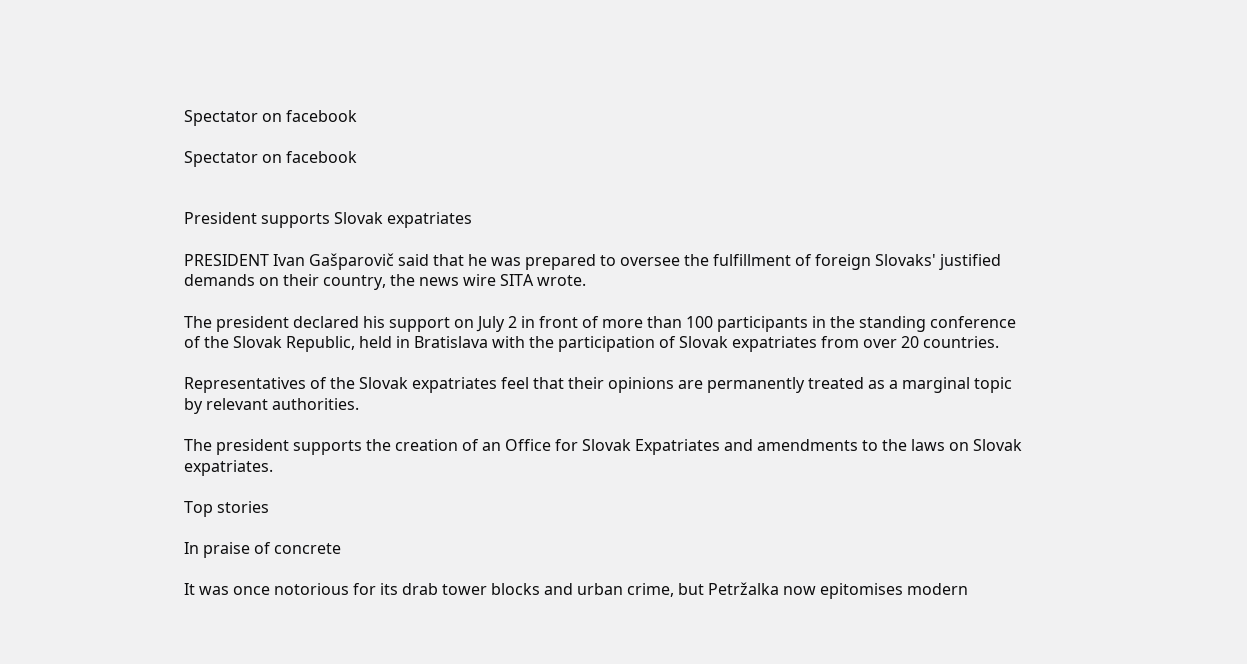Spectator on facebook

Spectator on facebook


President supports Slovak expatriates

PRESIDENT Ivan Gašparovič said that he was prepared to oversee the fulfillment of foreign Slovaks' justified demands on their country, the news wire SITA wrote.

The president declared his support on July 2 in front of more than 100 participants in the standing conference of the Slovak Republic, held in Bratislava with the participation of Slovak expatriates from over 20 countries.

Representatives of the Slovak expatriates feel that their opinions are permanently treated as a marginal topic by relevant authorities.

The president supports the creation of an Office for Slovak Expatriates and amendments to the laws on Slovak expatriates.

Top stories

In praise of concrete

It was once notorious for its drab tower blocks and urban crime, but Petržalka now epitomises modern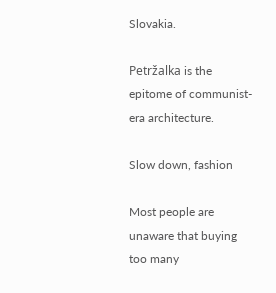Slovakia.

Petržalka is the epitome of communist-era architecture.

Slow down, fashion

Most people are unaware that buying too many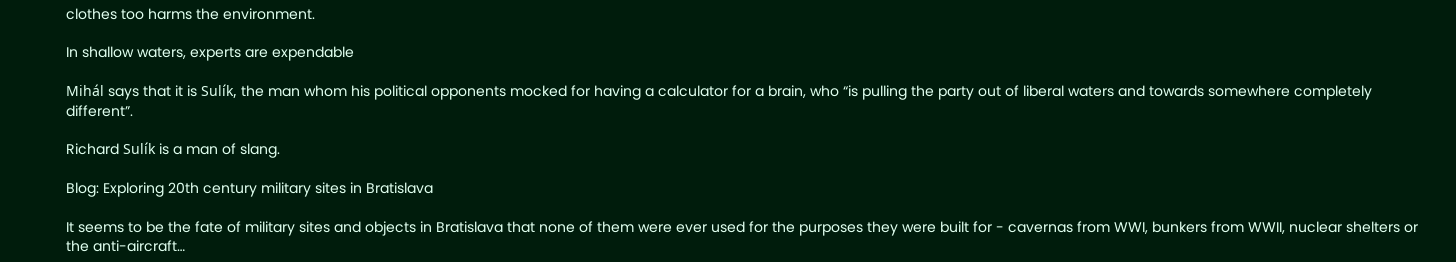clothes too harms the environment.

In shallow waters, experts are expendable

Mihál says that it is Sulík, the man whom his political opponents mocked for having a calculator for a brain, who “is pulling the party out of liberal waters and towards somewhere completely different”.

Richard Sulík is a man of slang.

Blog: Exploring 20th century military sites in Bratislava

It seems to be the fate of military sites and objects in Bratislava that none of them were ever used for the purposes they were built for - cavernas from WWI, bunkers from WWII, nuclear shelters or the anti-aircraft…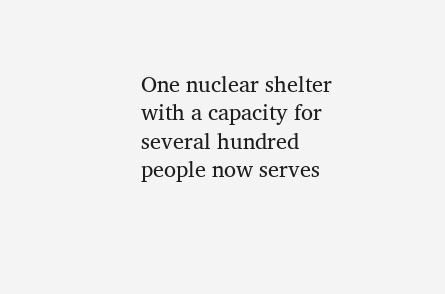One nuclear shelter with a capacity for several hundred people now serves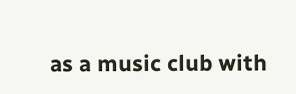as a music club with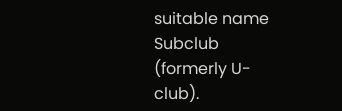suitable name Subclub (formerly U-club).